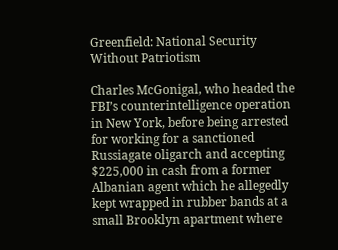Greenfield: National Security Without Patriotism

Charles McGonigal, who headed the FBI’s counterintelligence operation in New York, before being arrested for working for a sanctioned Russiagate oligarch and accepting $225,000 in cash from a former Albanian agent which he allegedly kept wrapped in rubber bands at a small Brooklyn apartment where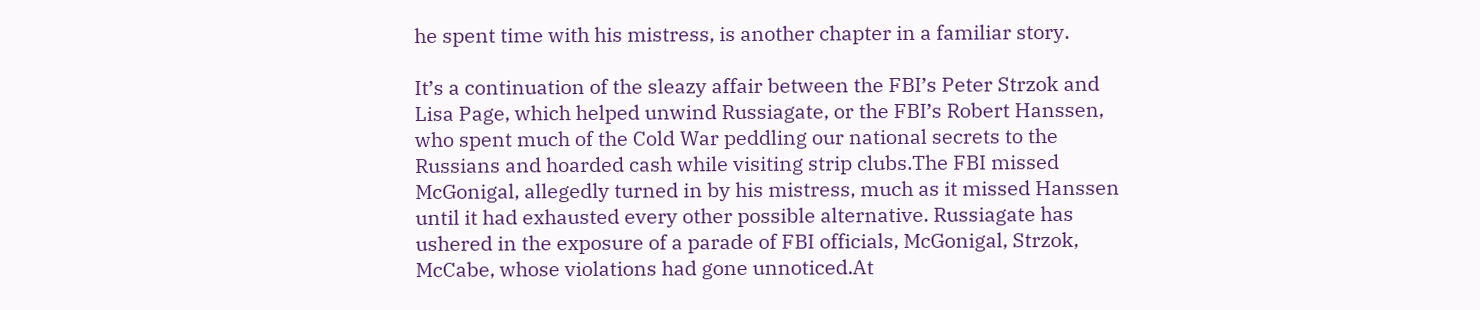he spent time with his mistress, is another chapter in a familiar story.

It’s a continuation of the sleazy affair between the FBI’s Peter Strzok and Lisa Page, which helped unwind Russiagate, or the FBI’s Robert Hanssen, who spent much of the Cold War peddling our national secrets to the Russians and hoarded cash while visiting strip clubs.The FBI missed McGonigal, allegedly turned in by his mistress, much as it missed Hanssen until it had exhausted every other possible alternative. Russiagate has ushered in the exposure of a parade of FBI officials, McGonigal, Strzok, McCabe, whose violations had gone unnoticed.At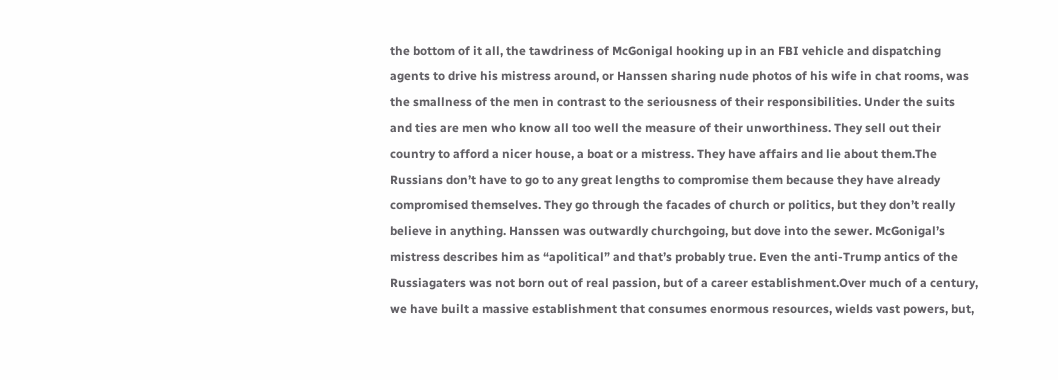the bottom of it all, the tawdriness of McGonigal hooking up in an FBI vehicle and dispatching agents to drive his mistress around, or Hanssen sharing nude photos of his wife in chat rooms, was the smallness of the men in contrast to the seriousness of their responsibilities. Under the suits and ties are men who know all too well the measure of their unworthiness. They sell out their country to afford a nicer house, a boat or a mistress. They have affairs and lie about them.The Russians don’t have to go to any great lengths to compromise them because they have already compromised themselves. They go through the facades of church or politics, but they don’t really believe in anything. Hanssen was outwardly churchgoing, but dove into the sewer. McGonigal’s mistress describes him as “apolitical” and that’s probably true. Even the anti-Trump antics of the Russiagaters was not born out of real passion, but of a career establishment.Over much of a century, we have built a massive establishment that consumes enormous resources, wields vast powers, but,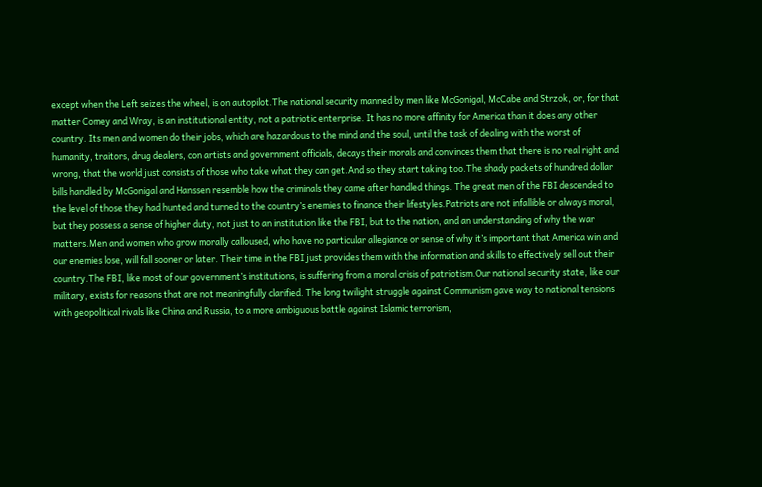except when the Left seizes the wheel, is on autopilot.The national security manned by men like McGonigal, McCabe and Strzok, or, for that matter Comey and Wray, is an institutional entity, not a patriotic enterprise. It has no more affinity for America than it does any other country. Its men and women do their jobs, which are hazardous to the mind and the soul, until the task of dealing with the worst of humanity, traitors, drug dealers, con artists and government officials, decays their morals and convinces them that there is no real right and wrong, that the world just consists of those who take what they can get.And so they start taking too.The shady packets of hundred dollar bills handled by McGonigal and Hanssen resemble how the criminals they came after handled things. The great men of the FBI descended to the level of those they had hunted and turned to the country’s enemies to finance their lifestyles.Patriots are not infallible or always moral, but they possess a sense of higher duty, not just to an institution like the FBI, but to the nation, and an understanding of why the war matters.Men and women who grow morally calloused, who have no particular allegiance or sense of why it’s important that America win and our enemies lose, will fall sooner or later. Their time in the FBI just provides them with the information and skills to effectively sell out their country.The FBI, like most of our government’s institutions, is suffering from a moral crisis of patriotism.Our national security state, like our military, exists for reasons that are not meaningfully clarified. The long twilight struggle against Communism gave way to national tensions with geopolitical rivals like China and Russia, to a more ambiguous battle against Islamic terrorism,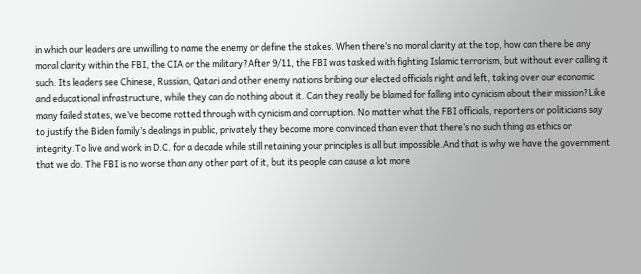in which our leaders are unwilling to name the enemy or define the stakes. When there’s no moral clarity at the top, how can there be any moral clarity within the FBI, the CIA or the military?After 9/11, the FBI was tasked with fighting Islamic terrorism, but without ever calling it such. Its leaders see Chinese, Russian, Qatari and other enemy nations bribing our elected officials right and left, taking over our economic and educational infrastructure, while they can do nothing about it. Can they really be blamed for falling into cynicism about their mission?Like many failed states, we’ve become rotted through with cynicism and corruption. No matter what the FBI officials, reporters or politicians say to justify the Biden family’s dealings in public, privately they become more convinced than ever that there’s no such thing as ethics or integrity.To live and work in D.C. for a decade while still retaining your principles is all but impossible.And that is why we have the government that we do. The FBI is no worse than any other part of it, but its people can cause a lot more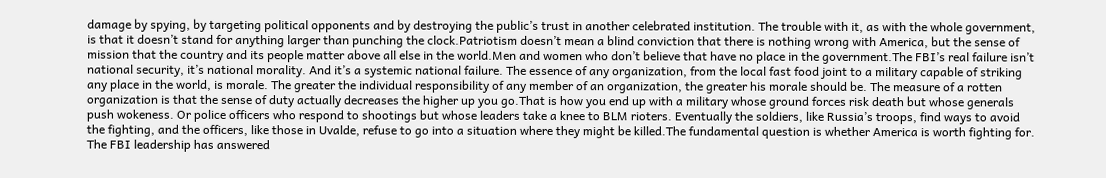damage by spying, by targeting political opponents and by destroying the public’s trust in another celebrated institution. The trouble with it, as with the whole government, is that it doesn’t stand for anything larger than punching the clock.Patriotism doesn’t mean a blind conviction that there is nothing wrong with America, but the sense of mission that the country and its people matter above all else in the world.Men and women who don’t believe that have no place in the government.The FBI’s real failure isn’t national security, it’s national morality. And it’s a systemic national failure. The essence of any organization, from the local fast food joint to a military capable of striking any place in the world, is morale. The greater the individual responsibility of any member of an organization, the greater his morale should be. The measure of a rotten organization is that the sense of duty actually decreases the higher up you go.That is how you end up with a military whose ground forces risk death but whose generals push wokeness. Or police officers who respond to shootings but whose leaders take a knee to BLM rioters. Eventually the soldiers, like Russia’s troops, find ways to avoid the fighting, and the officers, like those in Uvalde, refuse to go into a situation where they might be killed.The fundamental question is whether America is worth fighting for. The FBI leadership has answered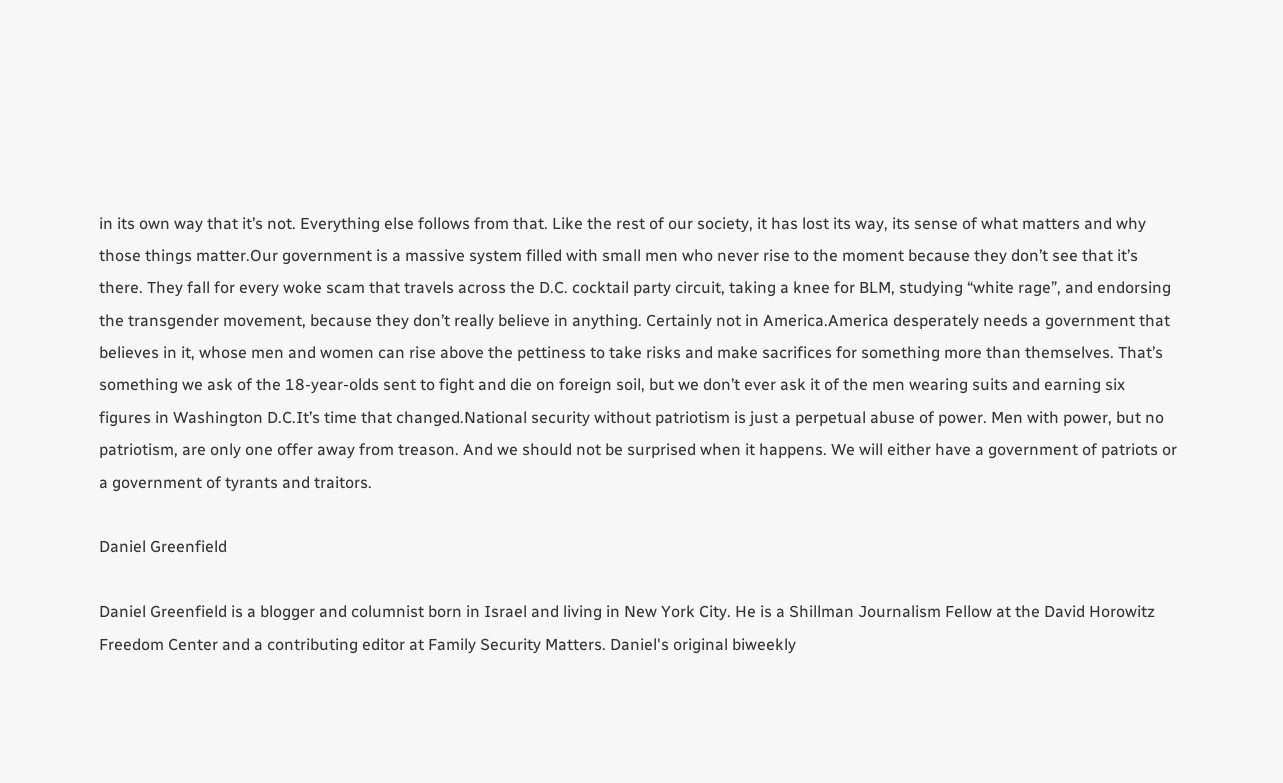in its own way that it’s not. Everything else follows from that. Like the rest of our society, it has lost its way, its sense of what matters and why those things matter.Our government is a massive system filled with small men who never rise to the moment because they don’t see that it’s there. They fall for every woke scam that travels across the D.C. cocktail party circuit, taking a knee for BLM, studying “white rage”, and endorsing the transgender movement, because they don’t really believe in anything. Certainly not in America.America desperately needs a government that believes in it, whose men and women can rise above the pettiness to take risks and make sacrifices for something more than themselves. That’s something we ask of the 18-year-olds sent to fight and die on foreign soil, but we don’t ever ask it of the men wearing suits and earning six figures in Washington D.C.It’s time that changed.National security without patriotism is just a perpetual abuse of power. Men with power, but no patriotism, are only one offer away from treason. And we should not be surprised when it happens. We will either have a government of patriots or a government of tyrants and traitors.

Daniel Greenfield

Daniel Greenfield is a blogger and columnist born in Israel and living in New York City. He is a Shillman Journalism Fellow at the David Horowitz Freedom Center and a contributing editor at Family Security Matters. Daniel's original biweekly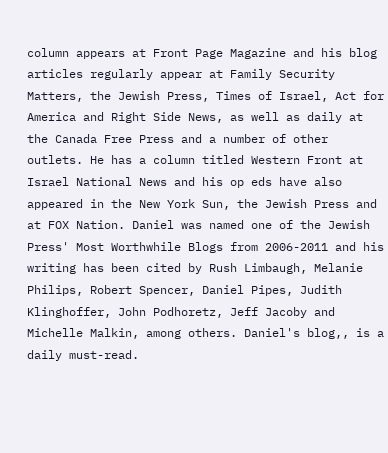column appears at Front Page Magazine and his blog articles regularly appear at Family Security Matters, the Jewish Press, Times of Israel, Act for America and Right Side News, as well as daily at the Canada Free Press and a number of other outlets. He has a column titled Western Front at Israel National News and his op eds have also appeared in the New York Sun, the Jewish Press and at FOX Nation. Daniel was named one of the Jewish Press' Most Worthwhile Blogs from 2006-2011 and his writing has been cited by Rush Limbaugh, Melanie Philips, Robert Spencer, Daniel Pipes, Judith Klinghoffer, John Podhoretz, Jeff Jacoby and Michelle Malkin, among others. Daniel's blog,, is a daily must-read.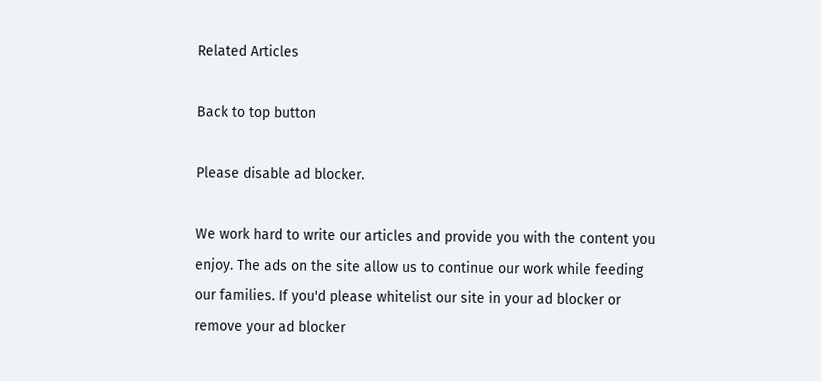Related Articles

Back to top button

Please disable ad blocker.

We work hard to write our articles and provide you with the content you enjoy. The ads on the site allow us to continue our work while feeding our families. If you'd please whitelist our site in your ad blocker or remove your ad blocker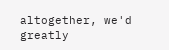altogether, we'd greatly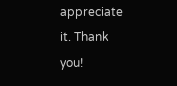appreciate it. Thank you!